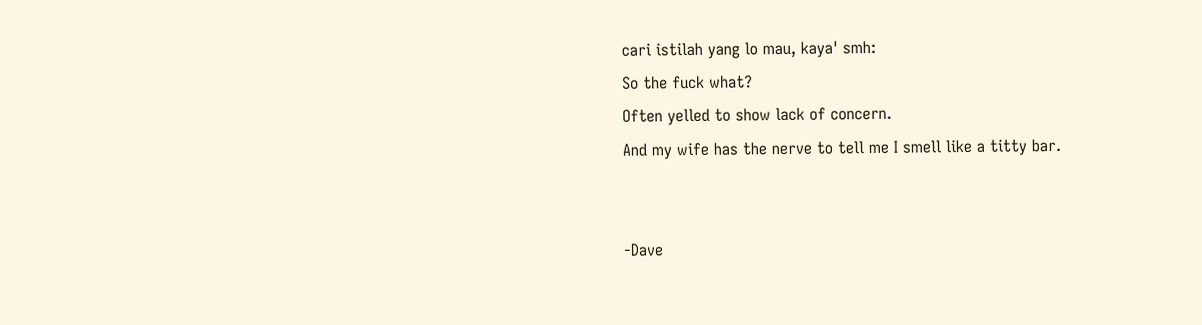cari istilah yang lo mau, kaya' smh:
So the fuck what?
Often yelled to show lack of concern.
And my wife has the nerve to tell me I smell like a titty bar.


-Dave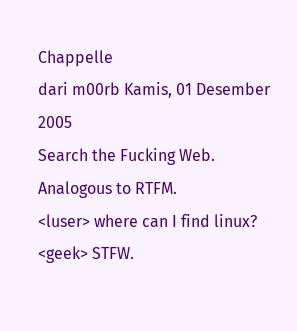Chappelle
dari m00rb Kamis, 01 Desember 2005
Search the Fucking Web. Analogous to RTFM.
<luser> where can I find linux?
<geek> STFW.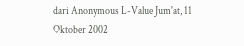dari Anonymous L-Value Jum'at, 11 Oktober 2002